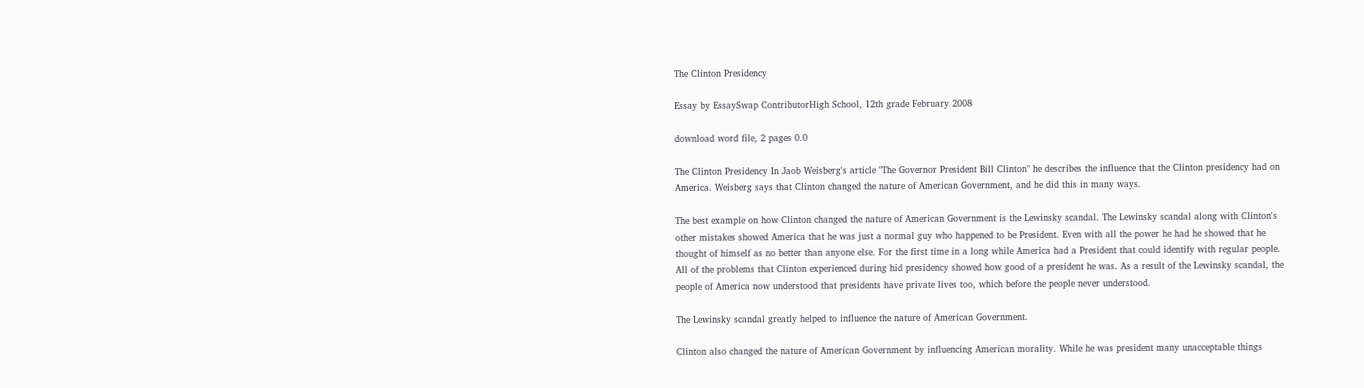The Clinton Presidency

Essay by EssaySwap ContributorHigh School, 12th grade February 2008

download word file, 2 pages 0.0

The Clinton Presidency In Jaob Weisberg's article "The Governor President Bill Clinton" he describes the influence that the Clinton presidency had on America. Weisberg says that Clinton changed the nature of American Government, and he did this in many ways.

The best example on how Clinton changed the nature of American Government is the Lewinsky scandal. The Lewinsky scandal along with Clinton's other mistakes showed America that he was just a normal guy who happened to be President. Even with all the power he had he showed that he thought of himself as no better than anyone else. For the first time in a long while America had a President that could identify with regular people. All of the problems that Clinton experienced during hid presidency showed how good of a president he was. As a result of the Lewinsky scandal, the people of America now understood that presidents have private lives too, which before the people never understood.

The Lewinsky scandal greatly helped to influence the nature of American Government.

Clinton also changed the nature of American Government by influencing American morality. While he was president many unacceptable things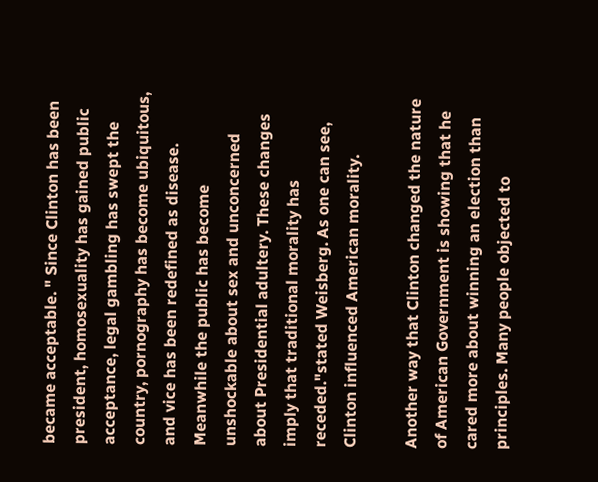became acceptable. " Since Clinton has been president, homosexuality has gained public acceptance, legal gambling has swept the country, pornography has become ubiquitous, and vice has been redefined as disease. Meanwhile the public has become unshockable about sex and unconcerned about Presidential adultery. These changes imply that traditional morality has receded."stated Weisberg. As one can see, Clinton influenced American morality.

Another way that Clinton changed the nature of American Government is showing that he cared more about winning an election than principles. Many people objected to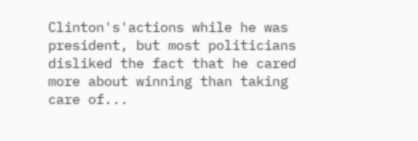Clinton's'actions while he was president, but most politicians disliked the fact that he cared more about winning than taking care of...